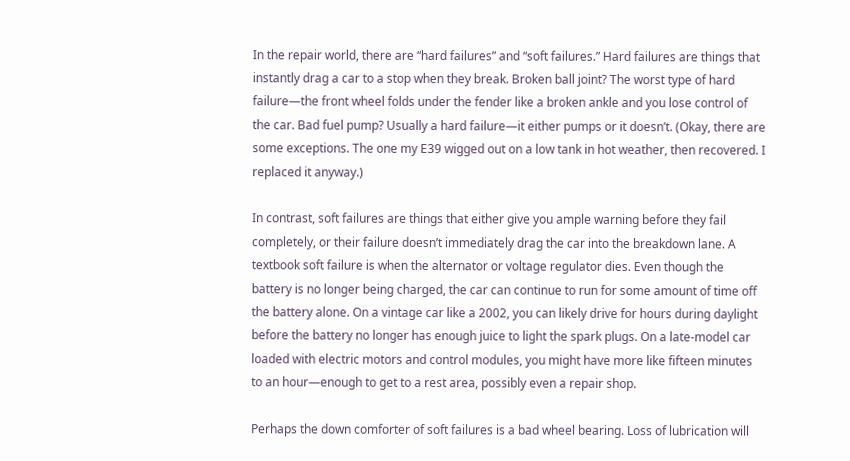In the repair world, there are “hard failures” and “soft failures.” Hard failures are things that instantly drag a car to a stop when they break. Broken ball joint? The worst type of hard failure—the front wheel folds under the fender like a broken ankle and you lose control of the car. Bad fuel pump? Usually a hard failure—it either pumps or it doesn’t. (Okay, there are some exceptions. The one my E39 wigged out on a low tank in hot weather, then recovered. I replaced it anyway.)

In contrast, soft failures are things that either give you ample warning before they fail completely, or their failure doesn’t immediately drag the car into the breakdown lane. A textbook soft failure is when the alternator or voltage regulator dies. Even though the battery is no longer being charged, the car can continue to run for some amount of time off the battery alone. On a vintage car like a 2002, you can likely drive for hours during daylight before the battery no longer has enough juice to light the spark plugs. On a late-model car loaded with electric motors and control modules, you might have more like fifteen minutes to an hour—enough to get to a rest area, possibly even a repair shop.

Perhaps the down comforter of soft failures is a bad wheel bearing. Loss of lubrication will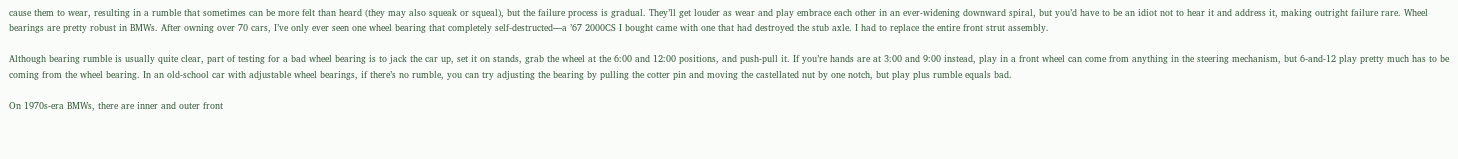cause them to wear, resulting in a rumble that sometimes can be more felt than heard (they may also squeak or squeal), but the failure process is gradual. They’ll get louder as wear and play embrace each other in an ever-widening downward spiral, but you’d have to be an idiot not to hear it and address it, making outright failure rare. Wheel bearings are pretty robust in BMWs. After owning over 70 cars, I’ve only ever seen one wheel bearing that completely self-destructed—a ’67 2000CS I bought came with one that had destroyed the stub axle. I had to replace the entire front strut assembly.

Although bearing rumble is usually quite clear, part of testing for a bad wheel bearing is to jack the car up, set it on stands, grab the wheel at the 6:00 and 12:00 positions, and push-pull it. If you’re hands are at 3:00 and 9:00 instead, play in a front wheel can come from anything in the steering mechanism, but 6-and-12 play pretty much has to be coming from the wheel bearing. In an old-school car with adjustable wheel bearings, if there’s no rumble, you can try adjusting the bearing by pulling the cotter pin and moving the castellated nut by one notch, but play plus rumble equals bad.

On 1970s-era BMWs, there are inner and outer front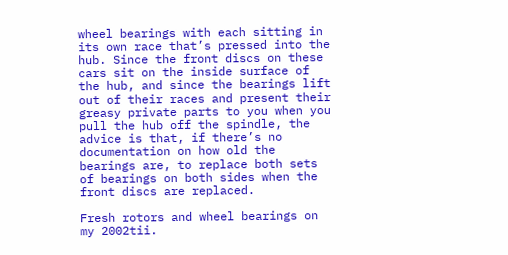wheel bearings with each sitting in its own race that’s pressed into the hub. Since the front discs on these cars sit on the inside surface of the hub, and since the bearings lift out of their races and present their greasy private parts to you when you pull the hub off the spindle, the advice is that, if there’s no documentation on how old the bearings are, to replace both sets of bearings on both sides when the front discs are replaced.

Fresh rotors and wheel bearings on my 2002tii.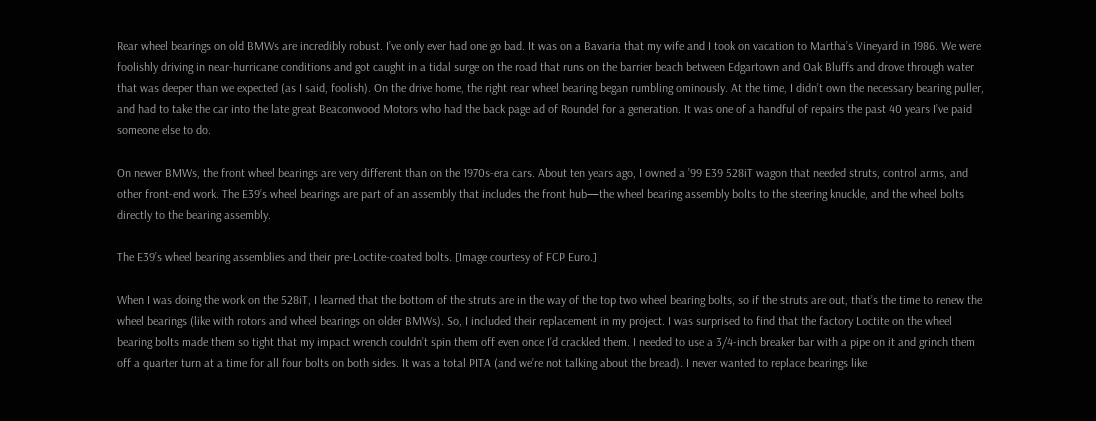Rear wheel bearings on old BMWs are incredibly robust. I’ve only ever had one go bad. It was on a Bavaria that my wife and I took on vacation to Martha’s Vineyard in 1986. We were foolishly driving in near-hurricane conditions and got caught in a tidal surge on the road that runs on the barrier beach between Edgartown and Oak Bluffs and drove through water that was deeper than we expected (as I said, foolish). On the drive home, the right rear wheel bearing began rumbling ominously. At the time, I didn’t own the necessary bearing puller, and had to take the car into the late great Beaconwood Motors who had the back page ad of Roundel for a generation. It was one of a handful of repairs the past 40 years I’ve paid someone else to do.

On newer BMWs, the front wheel bearings are very different than on the 1970s-era cars. About ten years ago, I owned a ’99 E39 528iT wagon that needed struts, control arms, and other front-end work. The E39’s wheel bearings are part of an assembly that includes the front hub—the wheel bearing assembly bolts to the steering knuckle, and the wheel bolts directly to the bearing assembly.

The E39’s wheel bearing assemblies and their pre-Loctite-coated bolts. [Image courtesy of FCP Euro.]

When I was doing the work on the 528iT, I learned that the bottom of the struts are in the way of the top two wheel bearing bolts, so if the struts are out, that’s the time to renew the wheel bearings (like with rotors and wheel bearings on older BMWs). So, I included their replacement in my project. I was surprised to find that the factory Loctite on the wheel bearing bolts made them so tight that my impact wrench couldn’t spin them off even once I’d crackled them. I needed to use a 3/4-inch breaker bar with a pipe on it and grinch them off a quarter turn at a time for all four bolts on both sides. It was a total PITA (and we’re not talking about the bread). I never wanted to replace bearings like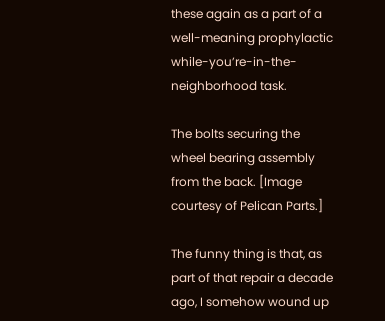these again as a part of a well-meaning prophylactic while-you’re-in-the-neighborhood task.

The bolts securing the wheel bearing assembly from the back. [Image courtesy of Pelican Parts.]

The funny thing is that, as part of that repair a decade ago, I somehow wound up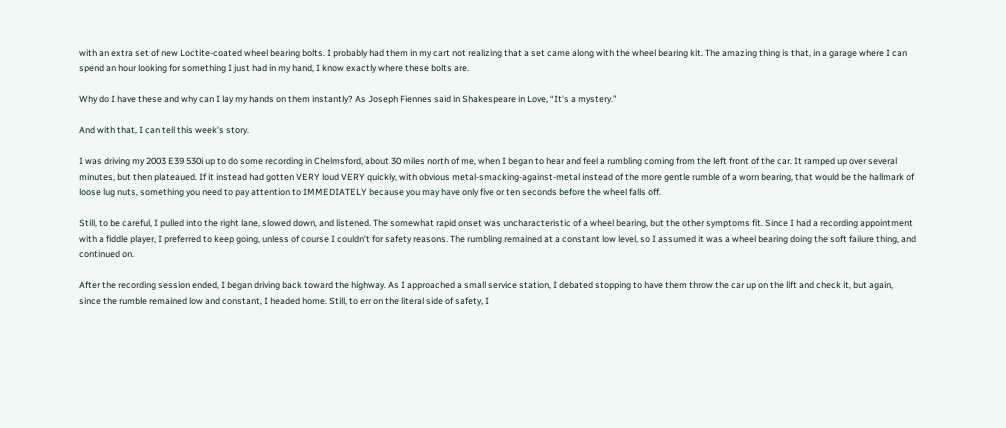with an extra set of new Loctite-coated wheel bearing bolts. I probably had them in my cart not realizing that a set came along with the wheel bearing kit. The amazing thing is that, in a garage where I can spend an hour looking for something I just had in my hand, I know exactly where these bolts are.

Why do I have these and why can I lay my hands on them instantly? As Joseph Fiennes said in Shakespeare in Love, “It’s a mystery.”

And with that, I can tell this week’s story.

I was driving my 2003 E39 530i up to do some recording in Chelmsford, about 30 miles north of me, when I began to hear and feel a rumbling coming from the left front of the car. It ramped up over several minutes, but then plateaued. If it instead had gotten VERY loud VERY quickly, with obvious metal-smacking-against-metal instead of the more gentle rumble of a worn bearing, that would be the hallmark of loose lug nuts, something you need to pay attention to IMMEDIATELY because you may have only five or ten seconds before the wheel falls off.

Still, to be careful, I pulled into the right lane, slowed down, and listened. The somewhat rapid onset was uncharacteristic of a wheel bearing, but the other symptoms fit. Since I had a recording appointment with a fiddle player, I preferred to keep going, unless of course I couldn’t for safety reasons. The rumbling remained at a constant low level, so I assumed it was a wheel bearing doing the soft failure thing, and continued on.

After the recording session ended, I began driving back toward the highway. As I approached a small service station, I debated stopping to have them throw the car up on the lift and check it, but again, since the rumble remained low and constant, I headed home. Still, to err on the literal side of safety, I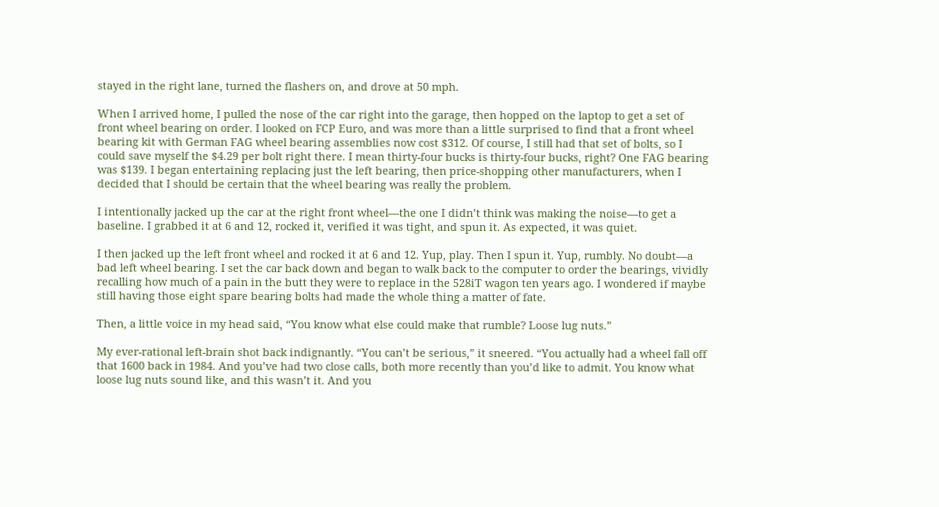stayed in the right lane, turned the flashers on, and drove at 50 mph.

When I arrived home, I pulled the nose of the car right into the garage, then hopped on the laptop to get a set of front wheel bearing on order. I looked on FCP Euro, and was more than a little surprised to find that a front wheel bearing kit with German FAG wheel bearing assemblies now cost $312. Of course, I still had that set of bolts, so I could save myself the $4.29 per bolt right there. I mean thirty-four bucks is thirty-four bucks, right? One FAG bearing was $139. I began entertaining replacing just the left bearing, then price-shopping other manufacturers, when I decided that I should be certain that the wheel bearing was really the problem.

I intentionally jacked up the car at the right front wheel—the one I didn’t think was making the noise—to get a baseline. I grabbed it at 6 and 12, rocked it, verified it was tight, and spun it. As expected, it was quiet.

I then jacked up the left front wheel and rocked it at 6 and 12. Yup, play. Then I spun it. Yup, rumbly. No doubt—a bad left wheel bearing. I set the car back down and began to walk back to the computer to order the bearings, vividly recalling how much of a pain in the butt they were to replace in the 528iT wagon ten years ago. I wondered if maybe still having those eight spare bearing bolts had made the whole thing a matter of fate.

Then, a little voice in my head said, “You know what else could make that rumble? Loose lug nuts.”

My ever-rational left-brain shot back indignantly. “You can’t be serious,” it sneered. “You actually had a wheel fall off that 1600 back in 1984. And you’ve had two close calls, both more recently than you’d like to admit. You know what loose lug nuts sound like, and this wasn’t it. And you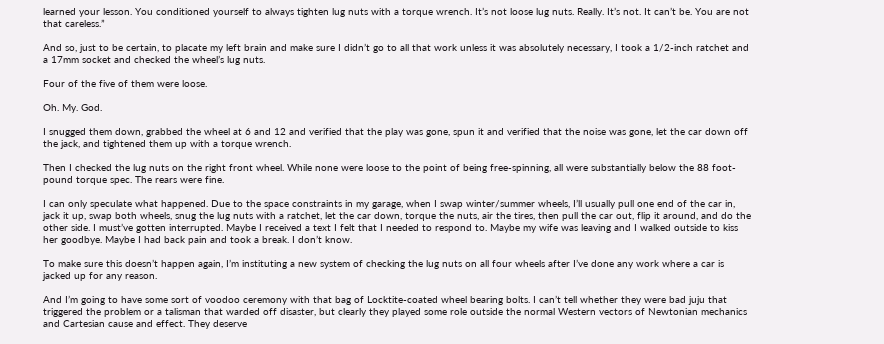learned your lesson. You conditioned yourself to always tighten lug nuts with a torque wrench. It’s not loose lug nuts. Really. It’s not. It can’t be. You are not that careless.”

And so, just to be certain, to placate my left brain and make sure I didn’t go to all that work unless it was absolutely necessary, I took a 1/2-inch ratchet and a 17mm socket and checked the wheel’s lug nuts.

Four of the five of them were loose.

Oh. My. God.

I snugged them down, grabbed the wheel at 6 and 12 and verified that the play was gone, spun it and verified that the noise was gone, let the car down off the jack, and tightened them up with a torque wrench.

Then I checked the lug nuts on the right front wheel. While none were loose to the point of being free-spinning, all were substantially below the 88 foot-pound torque spec. The rears were fine.

I can only speculate what happened. Due to the space constraints in my garage, when I swap winter/summer wheels, I’ll usually pull one end of the car in, jack it up, swap both wheels, snug the lug nuts with a ratchet, let the car down, torque the nuts, air the tires, then pull the car out, flip it around, and do the other side. I must’ve gotten interrupted. Maybe I received a text I felt that I needed to respond to. Maybe my wife was leaving and I walked outside to kiss her goodbye. Maybe I had back pain and took a break. I don’t know.

To make sure this doesn’t happen again, I’m instituting a new system of checking the lug nuts on all four wheels after I’ve done any work where a car is jacked up for any reason.

And I’m going to have some sort of voodoo ceremony with that bag of Locktite-coated wheel bearing bolts. I can’t tell whether they were bad juju that triggered the problem or a talisman that warded off disaster, but clearly they played some role outside the normal Western vectors of Newtonian mechanics and Cartesian cause and effect. They deserve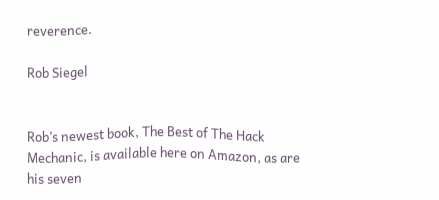reverence.

Rob Siegel


Rob’s newest book, The Best of The Hack Mechanic, is available here on Amazon, as are his seven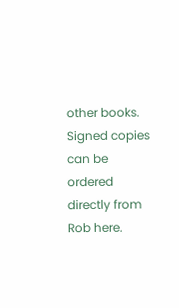other books. Signed copies can be ordered directly from Rob here.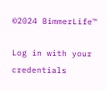©2024 BimmerLife™

Log in with your credentials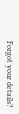Forgot your details?